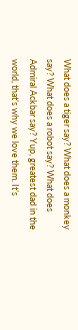What does a tiger say? What does a monkey say? What does a robot say? What does Admiral Ackbar say? Yup, greatest dad in the world, that’s why we love them. It’s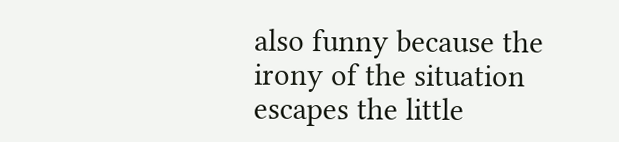also funny because the irony of the situation escapes the little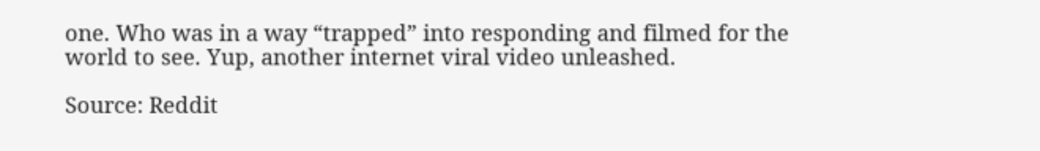one. Who was in a way “trapped” into responding and filmed for the world to see. Yup, another internet viral video unleashed.

Source: Reddit